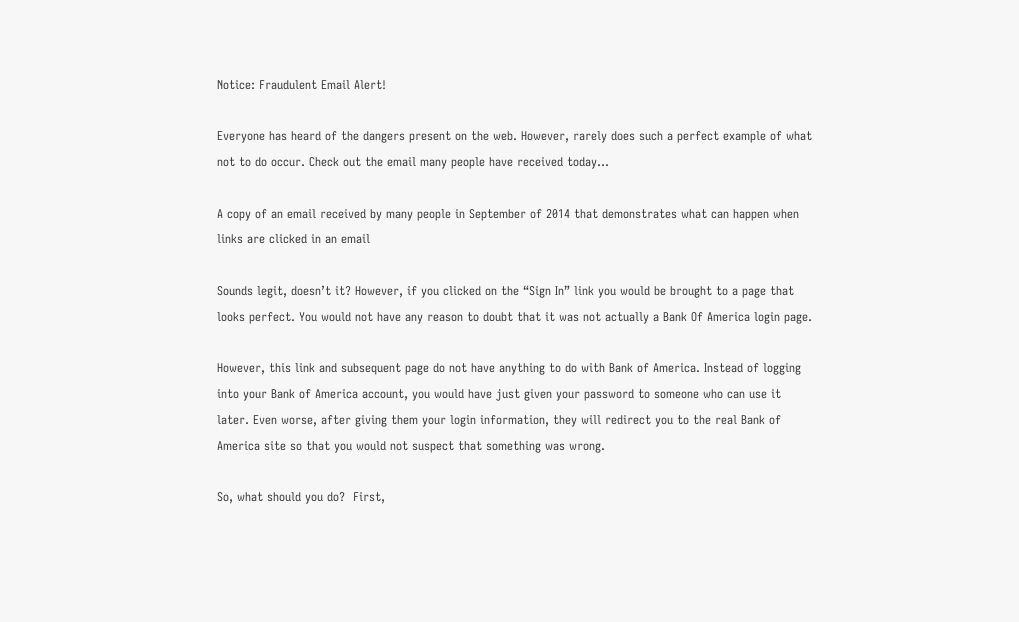Notice: Fraudulent Email Alert!

Everyone has heard of the dangers present on the web. However, rarely does such a perfect example of what not to do occur. Check out the email many people have received today…

A copy of an email received by many people in September of 2014 that demonstrates what can happen when links are clicked in an email

Sounds legit, doesn’t it? However, if you clicked on the “Sign In” link you would be brought to a page that looks perfect. You would not have any reason to doubt that it was not actually a Bank Of America login page.

However, this link and subsequent page do not have anything to do with Bank of America. Instead of logging into your Bank of America account, you would have just given your password to someone who can use it later. Even worse, after giving them your login information, they will redirect you to the real Bank of America site so that you would not suspect that something was wrong.

So, what should you do?  First,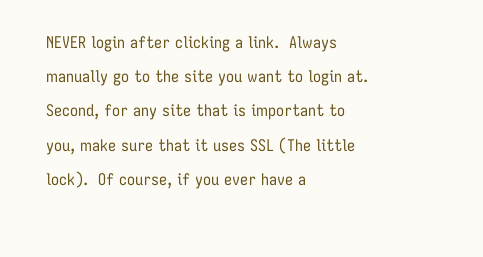NEVER login after clicking a link.  Always manually go to the site you want to login at.  Second, for any site that is important to you, make sure that it uses SSL (The little lock).  Of course, if you ever have a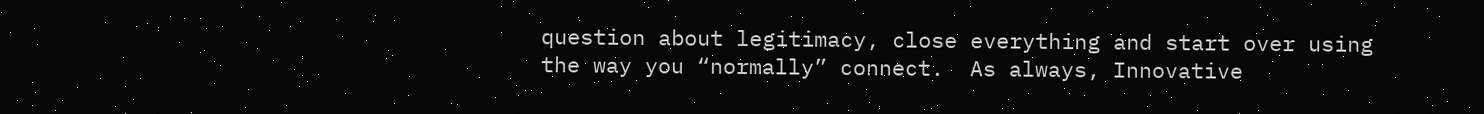question about legitimacy, close everything and start over using the way you “normally” connect.  As always, Innovative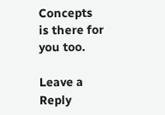Concepts is there for you too.

Leave a Reply